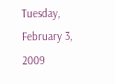Tuesday, February 3, 2009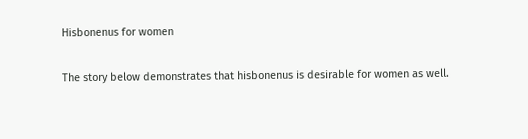Hisbonenus for women

The story below demonstrates that hisbonenus is desirable for women as well.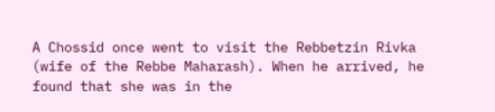A Chossid once went to visit the Rebbetzin Rivka (wife of the Rebbe Maharash). When he arrived, he found that she was in the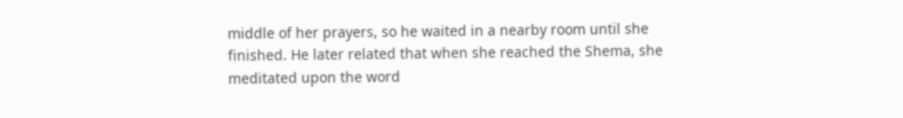middle of her prayers, so he waited in a nearby room until she finished. He later related that when she reached the Shema, she meditated upon the word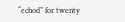“echod” for twenty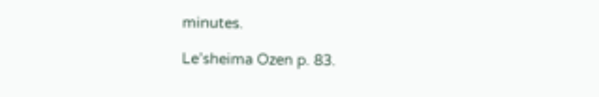minutes.

Le’sheima Ozen p. 83.